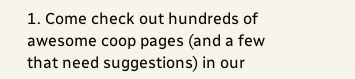1. Come check out hundreds of awesome coop pages (and a few that need suggestions) in our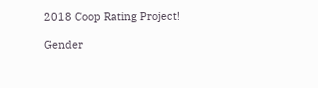2018 Coop Rating Project!

Gender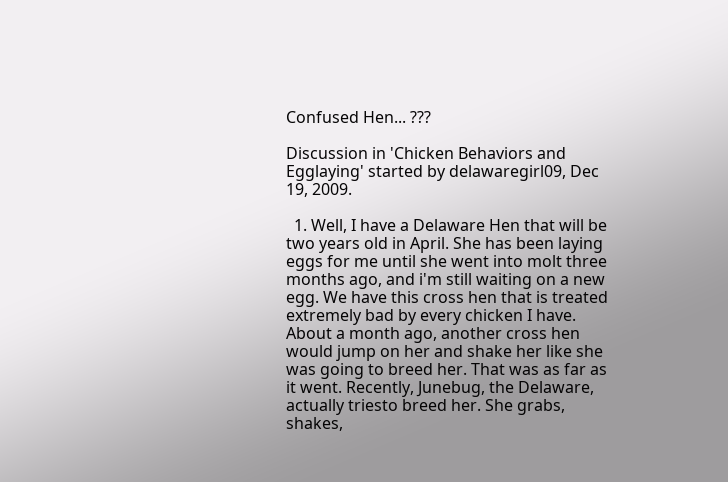Confused Hen... ???

Discussion in 'Chicken Behaviors and Egglaying' started by delawaregirl09, Dec 19, 2009.

  1. Well, I have a Delaware Hen that will be two years old in April. She has been laying eggs for me until she went into molt three months ago, and i'm still waiting on a new egg. We have this cross hen that is treated extremely bad by every chicken I have. About a month ago, another cross hen would jump on her and shake her like she was going to breed her. That was as far as it went. Recently, Junebug, the Delaware, actually triesto breed her. She grabs, shakes,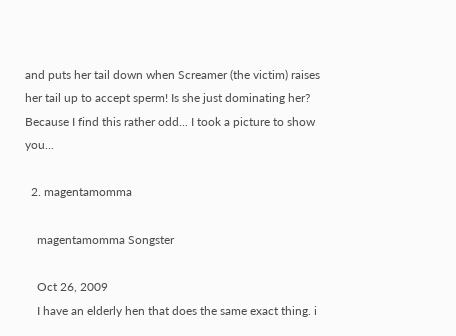and puts her tail down when Screamer (the victim) raises her tail up to accept sperm! Is she just dominating her? Because I find this rather odd... I took a picture to show you...

  2. magentamomma

    magentamomma Songster

    Oct 26, 2009
    I have an elderly hen that does the same exact thing. i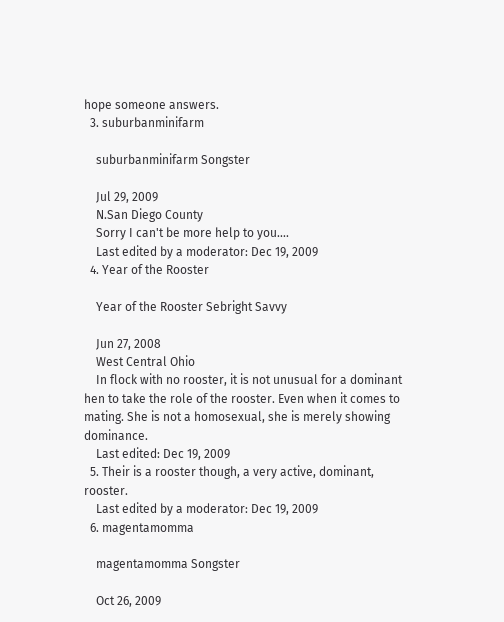hope someone answers.
  3. suburbanminifarm

    suburbanminifarm Songster

    Jul 29, 2009
    N.San Diego County
    Sorry I can't be more help to you....
    Last edited by a moderator: Dec 19, 2009
  4. Year of the Rooster

    Year of the Rooster Sebright Savvy

    Jun 27, 2008
    West Central Ohio
    In flock with no rooster, it is not unusual for a dominant hen to take the role of the rooster. Even when it comes to mating. She is not a homosexual, she is merely showing dominance.
    Last edited: Dec 19, 2009
  5. Their is a rooster though, a very active, dominant, rooster.
    Last edited by a moderator: Dec 19, 2009
  6. magentamomma

    magentamomma Songster

    Oct 26, 2009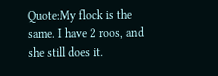Quote:My flock is the same. I have 2 roos, and she still does it.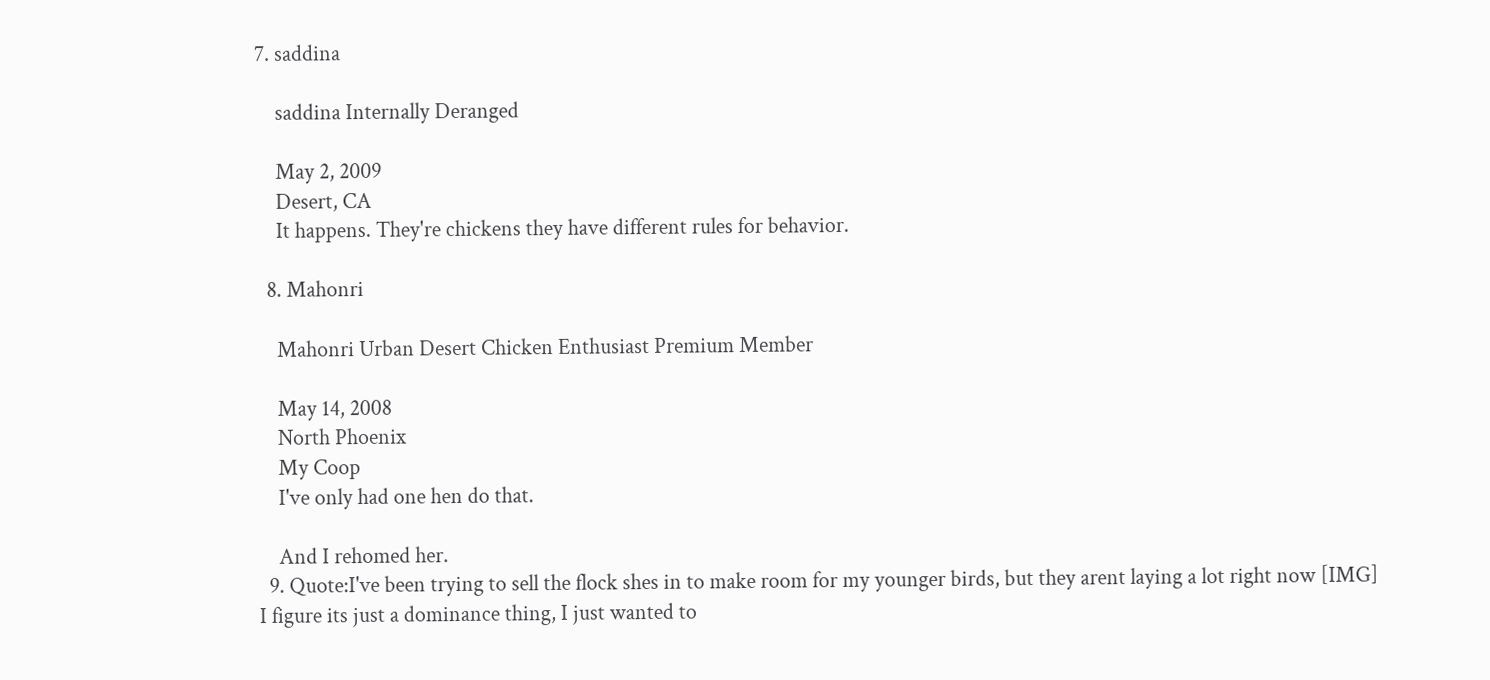7. saddina

    saddina Internally Deranged

    May 2, 2009
    Desert, CA
    It happens. They're chickens they have different rules for behavior.

  8. Mahonri

    Mahonri Urban Desert Chicken Enthusiast Premium Member

    May 14, 2008
    North Phoenix
    My Coop
    I've only had one hen do that.

    And I rehomed her.
  9. Quote:I've been trying to sell the flock shes in to make room for my younger birds, but they arent laying a lot right now [IMG] I figure its just a dominance thing, I just wanted to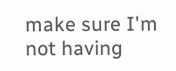make sure I'm not having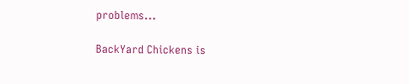problems...

BackYard Chickens is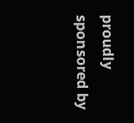proudly sponsored by